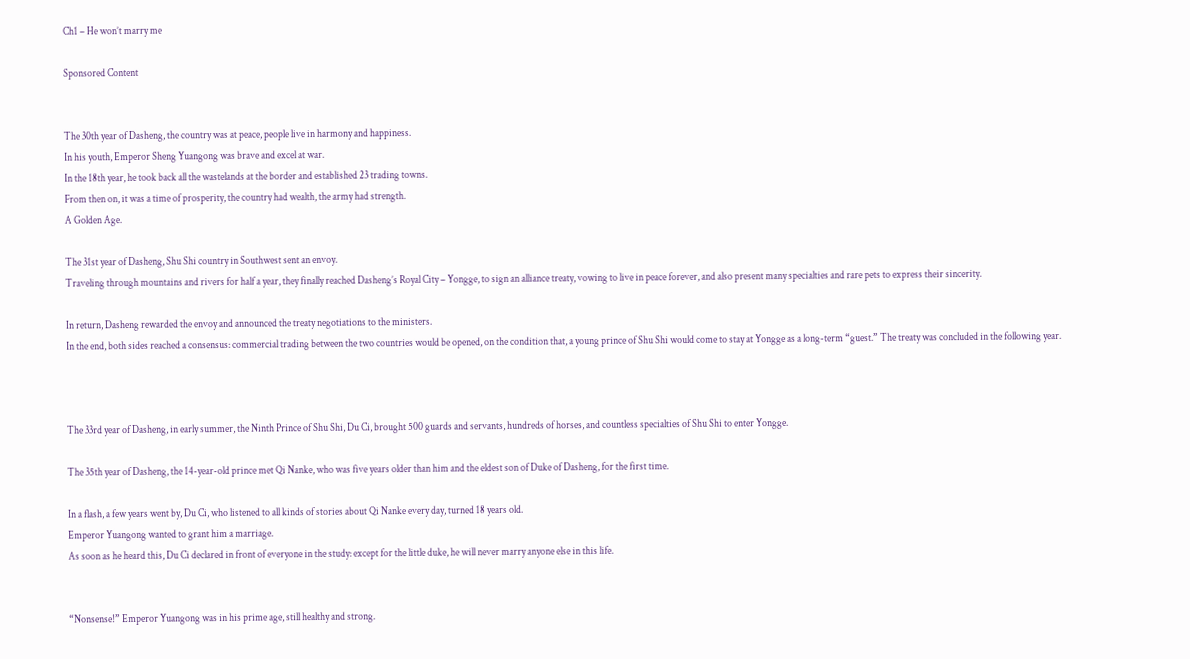Ch1 – He won’t marry me

Sponsored Content


The 30th year of Dasheng, the country was at peace, people live in harmony and happiness.
In his youth, Emperor Sheng Yuangong was brave and excel at war.
In the 18th year, he took back all the wastelands at the border and established 23 trading towns.
From then on, it was a time of prosperity, the country had wealth, the army had strength.
A Golden Age.

The 31st year of Dasheng, Shu Shi country in Southwest sent an envoy.
Traveling through mountains and rivers for half a year, they finally reached Dasheng’s Royal City – Yongge, to sign an alliance treaty, vowing to live in peace forever, and also present many specialties and rare pets to express their sincerity.

In return, Dasheng rewarded the envoy and announced the treaty negotiations to the ministers.
In the end, both sides reached a consensus: commercial trading between the two countries would be opened, on the condition that, a young prince of Shu Shi would come to stay at Yongge as a long-term “guest.” The treaty was concluded in the following year.



The 33rd year of Dasheng, in early summer, the Ninth Prince of Shu Shi, Du Ci, brought 500 guards and servants, hundreds of horses, and countless specialties of Shu Shi to enter Yongge.

The 35th year of Dasheng, the 14-year-old prince met Qi Nanke, who was five years older than him and the eldest son of Duke of Dasheng, for the first time.

In a flash, a few years went by, Du Ci, who listened to all kinds of stories about Qi Nanke every day, turned 18 years old.
Emperor Yuangong wanted to grant him a marriage.
As soon as he heard this, Du Ci declared in front of everyone in the study: except for the little duke, he will never marry anyone else in this life.


“Nonsense!” Emperor Yuangong was in his prime age, still healthy and strong.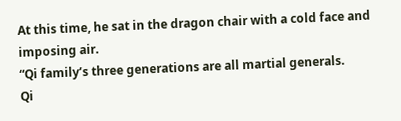At this time, he sat in the dragon chair with a cold face and imposing air.
“Qi family’s three generations are all martial generals.
Qi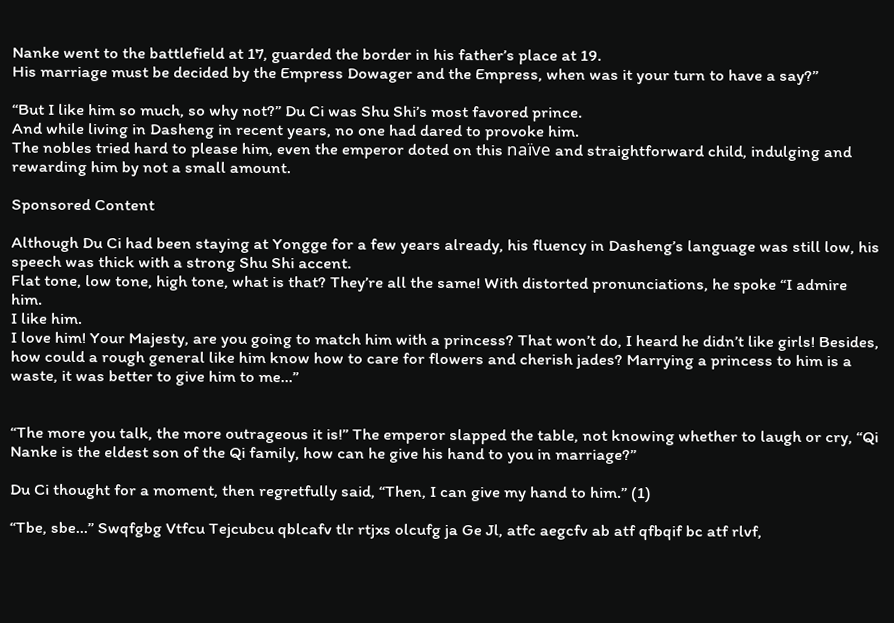Nanke went to the battlefield at 17, guarded the border in his father’s place at 19.
His marriage must be decided by the Empress Dowager and the Empress, when was it your turn to have a say?”

“But I like him so much, so why not?” Du Ci was Shu Shi’s most favored prince.
And while living in Dasheng in recent years, no one had dared to provoke him.
The nobles tried hard to please him, even the emperor doted on this naïve and straightforward child, indulging and rewarding him by not a small amount.

Sponsored Content

Although Du Ci had been staying at Yongge for a few years already, his fluency in Dasheng’s language was still low, his speech was thick with a strong Shu Shi accent.
Flat tone, low tone, high tone, what is that? They’re all the same! With distorted pronunciations, he spoke “I admire him.
I like him.
I love him! Your Majesty, are you going to match him with a princess? That won’t do, I heard he didn’t like girls! Besides, how could a rough general like him know how to care for flowers and cherish jades? Marrying a princess to him is a waste, it was better to give him to me…”


“The more you talk, the more outrageous it is!” The emperor slapped the table, not knowing whether to laugh or cry, “Qi Nanke is the eldest son of the Qi family, how can he give his hand to you in marriage?”

Du Ci thought for a moment, then regretfully said, “Then, I can give my hand to him.” (1)

“Tbe, sbe…” Swqfgbg Vtfcu Tejcubcu qblcafv tlr rtjxs olcufg ja Ge Jl, atfc aegcfv ab atf qfbqif bc atf rlvf,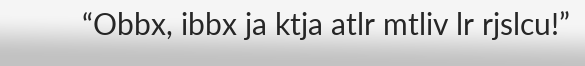“Obbx, ibbx ja ktja atlr mtliv lr rjslcu!”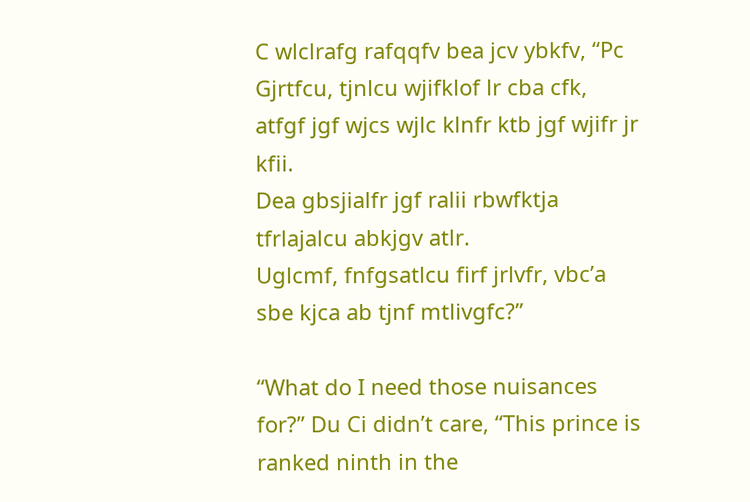C wlclrafg rafqqfv bea jcv ybkfv, “Pc Gjrtfcu, tjnlcu wjifklof lr cba cfk, atfgf jgf wjcs wjlc klnfr ktb jgf wjifr jr kfii.
Dea gbsjialfr jgf ralii rbwfktja tfrlajalcu abkjgv atlr.
Uglcmf, fnfgsatlcu firf jrlvfr, vbc’a sbe kjca ab tjnf mtlivgfc?”

“What do I need those nuisances for?” Du Ci didn’t care, “This prince is ranked ninth in the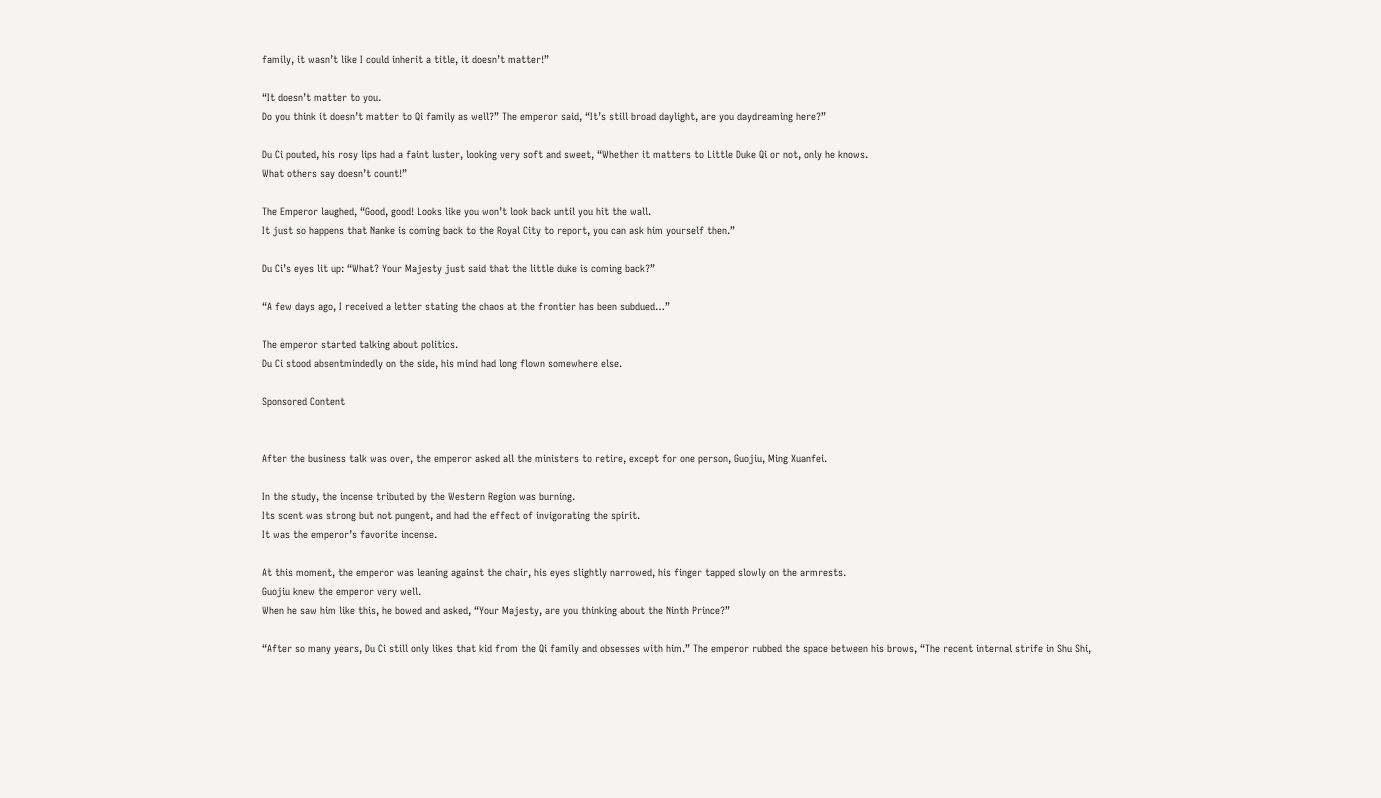family, it wasn’t like I could inherit a title, it doesn’t matter!”

“It doesn’t matter to you.
Do you think it doesn’t matter to Qi family as well?” The emperor said, “It’s still broad daylight, are you daydreaming here?”

Du Ci pouted, his rosy lips had a faint luster, looking very soft and sweet, “Whether it matters to Little Duke Qi or not, only he knows.
What others say doesn’t count!”

The Emperor laughed, “Good, good! Looks like you won’t look back until you hit the wall.
It just so happens that Nanke is coming back to the Royal City to report, you can ask him yourself then.”

Du Ci’s eyes lit up: “What? Your Majesty just said that the little duke is coming back?”

“A few days ago, I received a letter stating the chaos at the frontier has been subdued…”

The emperor started talking about politics.
Du Ci stood absentmindedly on the side, his mind had long flown somewhere else.

Sponsored Content


After the business talk was over, the emperor asked all the ministers to retire, except for one person, Guojiu, Ming Xuanfei.

In the study, the incense tributed by the Western Region was burning.
Its scent was strong but not pungent, and had the effect of invigorating the spirit.
It was the emperor’s favorite incense.

At this moment, the emperor was leaning against the chair, his eyes slightly narrowed, his finger tapped slowly on the armrests.
Guojiu knew the emperor very well.
When he saw him like this, he bowed and asked, “Your Majesty, are you thinking about the Ninth Prince?”

“After so many years, Du Ci still only likes that kid from the Qi family and obsesses with him.” The emperor rubbed the space between his brows, “The recent internal strife in Shu Shi,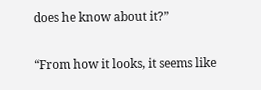does he know about it?”

“From how it looks, it seems like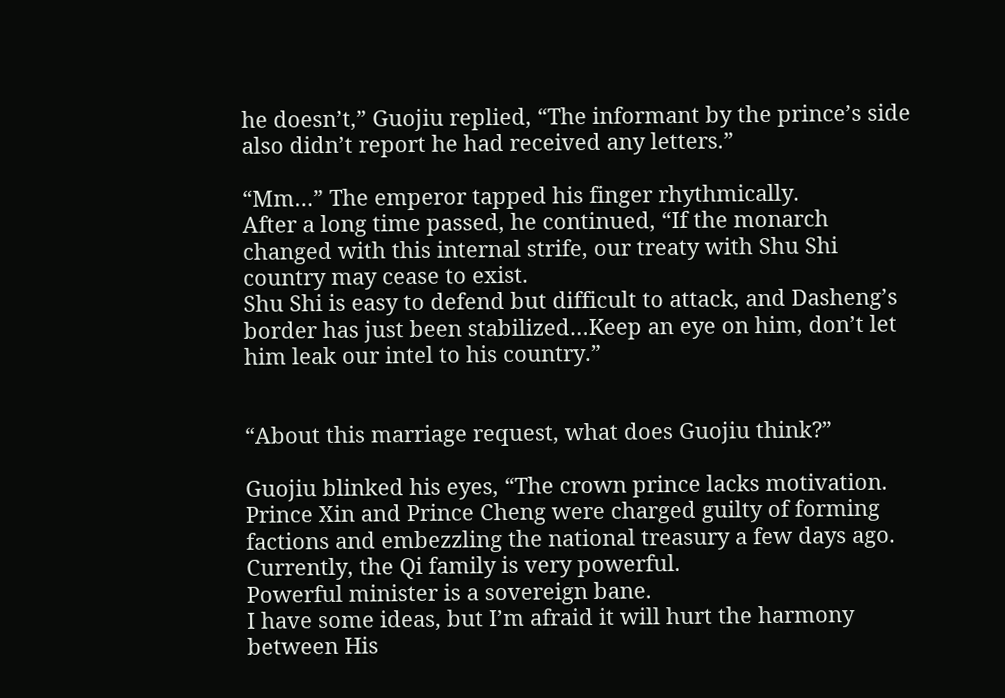he doesn’t,” Guojiu replied, “The informant by the prince’s side also didn’t report he had received any letters.”

“Mm…” The emperor tapped his finger rhythmically.
After a long time passed, he continued, “If the monarch changed with this internal strife, our treaty with Shu Shi country may cease to exist.
Shu Shi is easy to defend but difficult to attack, and Dasheng’s border has just been stabilized…Keep an eye on him, don’t let him leak our intel to his country.”


“About this marriage request, what does Guojiu think?”

Guojiu blinked his eyes, “The crown prince lacks motivation.
Prince Xin and Prince Cheng were charged guilty of forming factions and embezzling the national treasury a few days ago.
Currently, the Qi family is very powerful.
Powerful minister is a sovereign bane.
I have some ideas, but I’m afraid it will hurt the harmony between His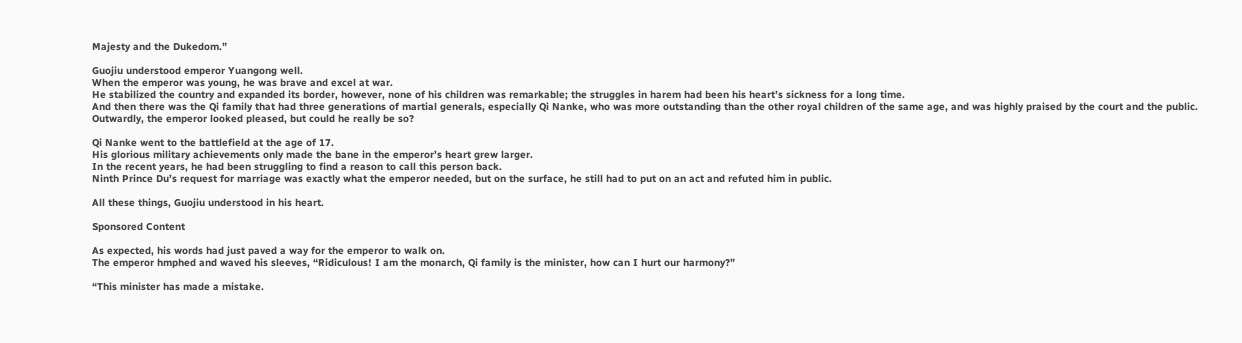Majesty and the Dukedom.”

Guojiu understood emperor Yuangong well.
When the emperor was young, he was brave and excel at war.
He stabilized the country and expanded its border, however, none of his children was remarkable; the struggles in harem had been his heart’s sickness for a long time.
And then there was the Qi family that had three generations of martial generals, especially Qi Nanke, who was more outstanding than the other royal children of the same age, and was highly praised by the court and the public.
Outwardly, the emperor looked pleased, but could he really be so?

Qi Nanke went to the battlefield at the age of 17.
His glorious military achievements only made the bane in the emperor’s heart grew larger.
In the recent years, he had been struggling to find a reason to call this person back.
Ninth Prince Du’s request for marriage was exactly what the emperor needed, but on the surface, he still had to put on an act and refuted him in public.

All these things, Guojiu understood in his heart.

Sponsored Content

As expected, his words had just paved a way for the emperor to walk on.
The emperor hmphed and waved his sleeves, “Ridiculous! I am the monarch, Qi family is the minister, how can I hurt our harmony?”

“This minister has made a mistake.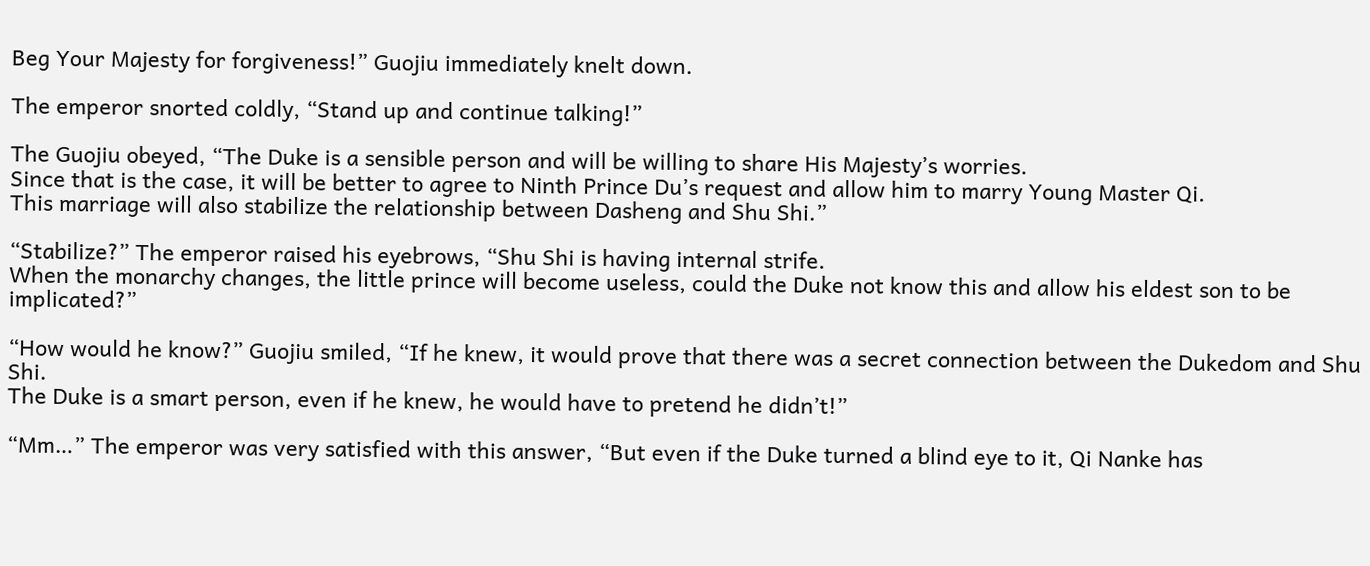Beg Your Majesty for forgiveness!” Guojiu immediately knelt down.

The emperor snorted coldly, “Stand up and continue talking!”

The Guojiu obeyed, “The Duke is a sensible person and will be willing to share His Majesty’s worries.
Since that is the case, it will be better to agree to Ninth Prince Du’s request and allow him to marry Young Master Qi.
This marriage will also stabilize the relationship between Dasheng and Shu Shi.”

“Stabilize?” The emperor raised his eyebrows, “Shu Shi is having internal strife.
When the monarchy changes, the little prince will become useless, could the Duke not know this and allow his eldest son to be implicated?”

“How would he know?” Guojiu smiled, “If he knew, it would prove that there was a secret connection between the Dukedom and Shu Shi.
The Duke is a smart person, even if he knew, he would have to pretend he didn’t!”

“Mm…” The emperor was very satisfied with this answer, “But even if the Duke turned a blind eye to it, Qi Nanke has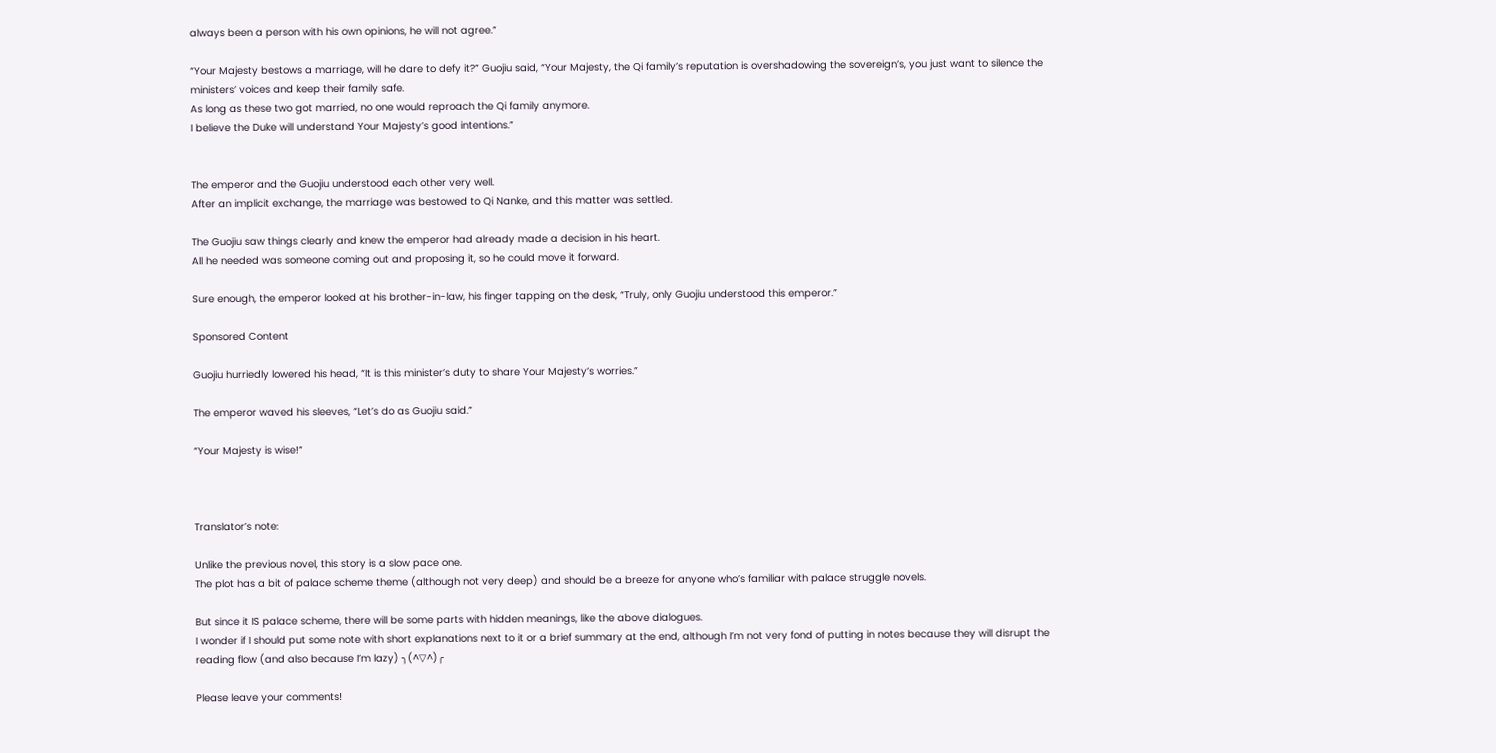always been a person with his own opinions, he will not agree.”

“Your Majesty bestows a marriage, will he dare to defy it?” Guojiu said, “Your Majesty, the Qi family’s reputation is overshadowing the sovereign’s, you just want to silence the ministers’ voices and keep their family safe.
As long as these two got married, no one would reproach the Qi family anymore.
I believe the Duke will understand Your Majesty’s good intentions.”


The emperor and the Guojiu understood each other very well.
After an implicit exchange, the marriage was bestowed to Qi Nanke, and this matter was settled.

The Guojiu saw things clearly and knew the emperor had already made a decision in his heart.
All he needed was someone coming out and proposing it, so he could move it forward.

Sure enough, the emperor looked at his brother-in-law, his finger tapping on the desk, “Truly, only Guojiu understood this emperor.”

Sponsored Content

Guojiu hurriedly lowered his head, “It is this minister’s duty to share Your Majesty’s worries.”

The emperor waved his sleeves, “Let’s do as Guojiu said.”

“Your Majesty is wise!”



Translator’s note:

Unlike the previous novel, this story is a slow pace one.
The plot has a bit of palace scheme theme (although not very deep) and should be a breeze for anyone who’s familiar with palace struggle novels.

But since it IS palace scheme, there will be some parts with hidden meanings, like the above dialogues.
I wonder if I should put some note with short explanations next to it or a brief summary at the end, although I’m not very fond of putting in notes because they will disrupt the reading flow (and also because I’m lazy) ╮(^▽^)╭

Please leave your comments!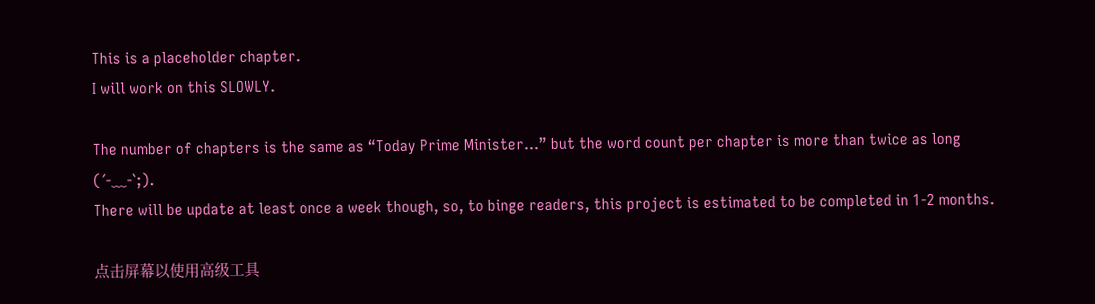This is a placeholder chapter.
I will work on this SLOWLY.

The number of chapters is the same as “Today Prime Minister…” but the word count per chapter is more than twice as long (´-﹏-`;).
There will be update at least once a week though, so, to binge readers, this project is estimated to be completed in 1-2 months.

点击屏幕以使用高级工具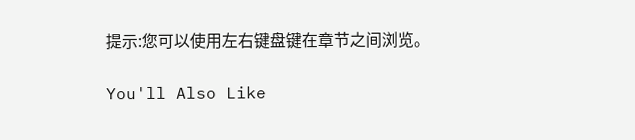提示:您可以使用左右键盘键在章节之间浏览。

You'll Also Like